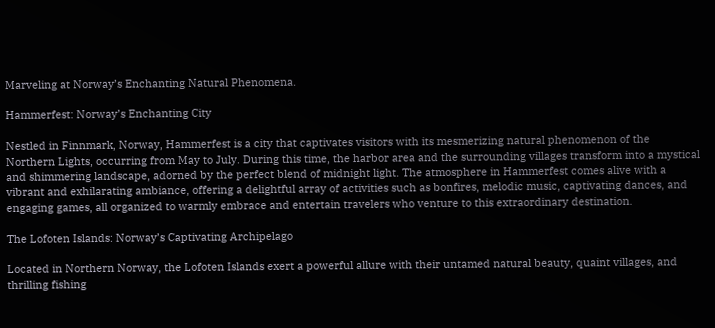Marveling at Norway’s Enchanting Natural Phenomena.

Hammerfest: Norway’s Enchanting City

Nestled in Finnmark, Norway, Hammerfest is a city that captivates visitors with its mesmerizing natural phenomenon of the Northern Lights, occurring from May to July. During this time, the harbor area and the surrounding villages transform into a mystical and shimmering landscape, adorned by the perfect blend of midnight light. The atmosphere in Hammerfest comes alive with a vibrant and exhilarating ambiance, offering a delightful array of activities such as bonfires, melodic music, captivating dances, and engaging games, all organized to warmly embrace and entertain travelers who venture to this extraordinary destination.

The Lofoten Islands: Norway’s Captivating Archipelago

Located in Northern Norway, the Lofoten Islands exert a powerful allure with their untamed natural beauty, quaint villages, and thrilling fishing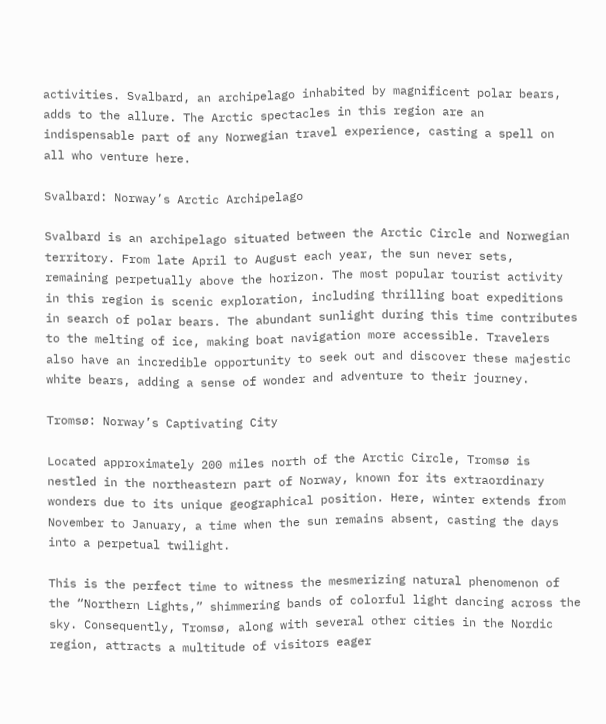activities. Svalbard, an archipelago inhabited by magnificent polar bears, adds to the allure. The Arctic spectacles in this region are an indispensable part of any Norwegian travel experience, casting a spell on all who venture here.

Svalbard: Norway’s Arctic Archipelago

Svalbard is an archipelago situated between the Arctic Circle and Norwegian territory. From late April to August each year, the sun never sets, remaining perpetually above the horizon. The most popular tourist activity in this region is scenic exploration, including thrilling boat expeditions in search of polar bears. The abundant sunlight during this time contributes to the melting of ice, making boat navigation more accessible. Travelers also have an incredible opportunity to seek out and discover these majestic white bears, adding a sense of wonder and adventure to their journey.

Tromsø: Norway’s Captivating City

Located approximately 200 miles north of the Arctic Circle, Tromsø is nestled in the northeastern part of Norway, known for its extraordinary wonders due to its unique geographical position. Here, winter extends from November to January, a time when the sun remains absent, casting the days into a perpetual twilight.

This is the perfect time to witness the mesmerizing natural phenomenon of the “Northern Lights,” shimmering bands of colorful light dancing across the sky. Consequently, Tromsø, along with several other cities in the Nordic region, attracts a multitude of visitors eager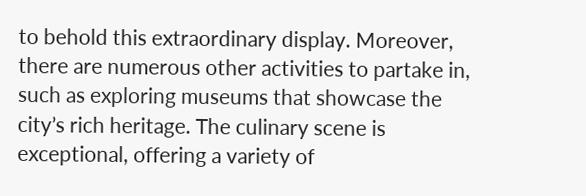to behold this extraordinary display. Moreover, there are numerous other activities to partake in, such as exploring museums that showcase the city’s rich heritage. The culinary scene is exceptional, offering a variety of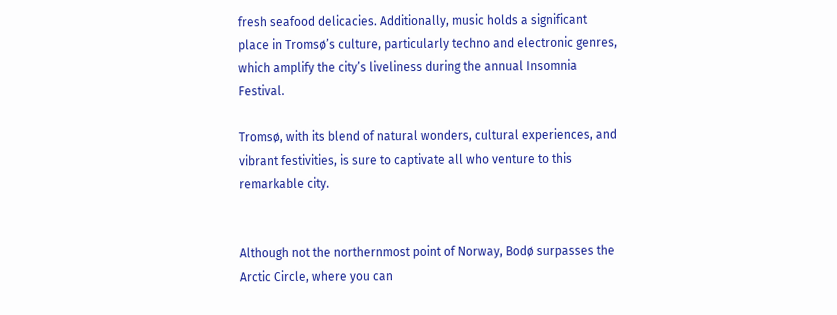fresh seafood delicacies. Additionally, music holds a significant place in Tromsø’s culture, particularly techno and electronic genres, which amplify the city’s liveliness during the annual Insomnia Festival.

Tromsø, with its blend of natural wonders, cultural experiences, and vibrant festivities, is sure to captivate all who venture to this remarkable city.


Although not the northernmost point of Norway, Bodø surpasses the Arctic Circle, where you can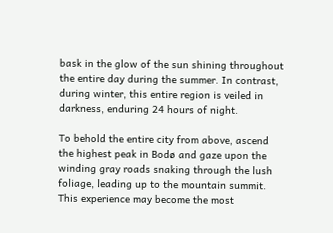bask in the glow of the sun shining throughout the entire day during the summer. In contrast, during winter, this entire region is veiled in darkness, enduring 24 hours of night.

To behold the entire city from above, ascend the highest peak in Bodø and gaze upon the winding gray roads snaking through the lush foliage, leading up to the mountain summit. This experience may become the most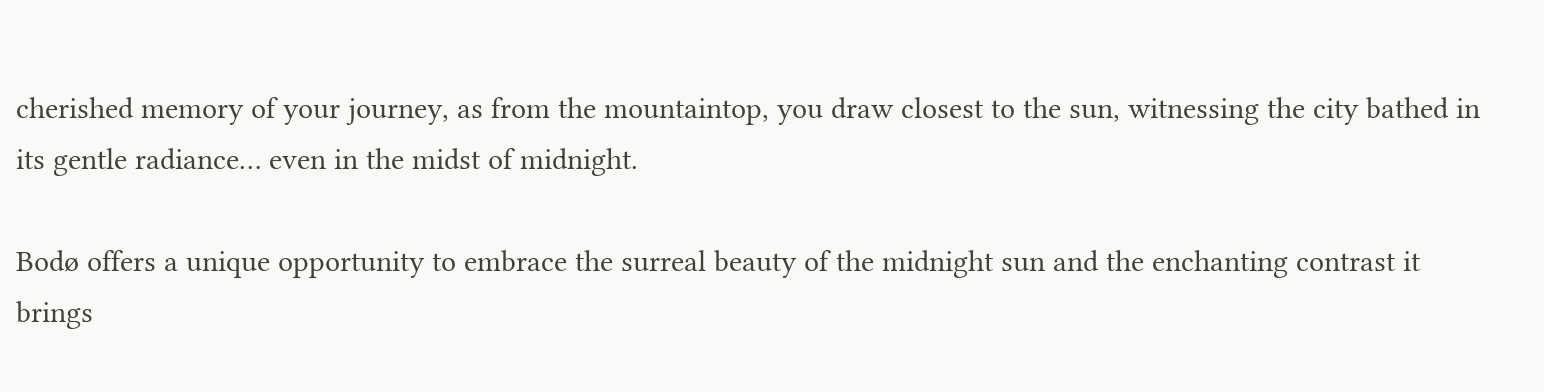cherished memory of your journey, as from the mountaintop, you draw closest to the sun, witnessing the city bathed in its gentle radiance… even in the midst of midnight.

Bodø offers a unique opportunity to embrace the surreal beauty of the midnight sun and the enchanting contrast it brings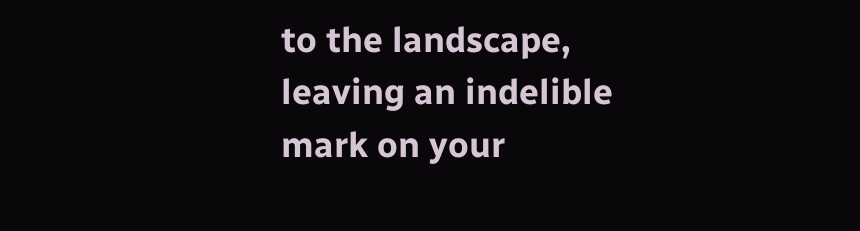to the landscape, leaving an indelible mark on your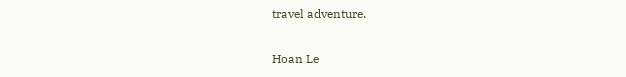travel adventure.

Hoan Le